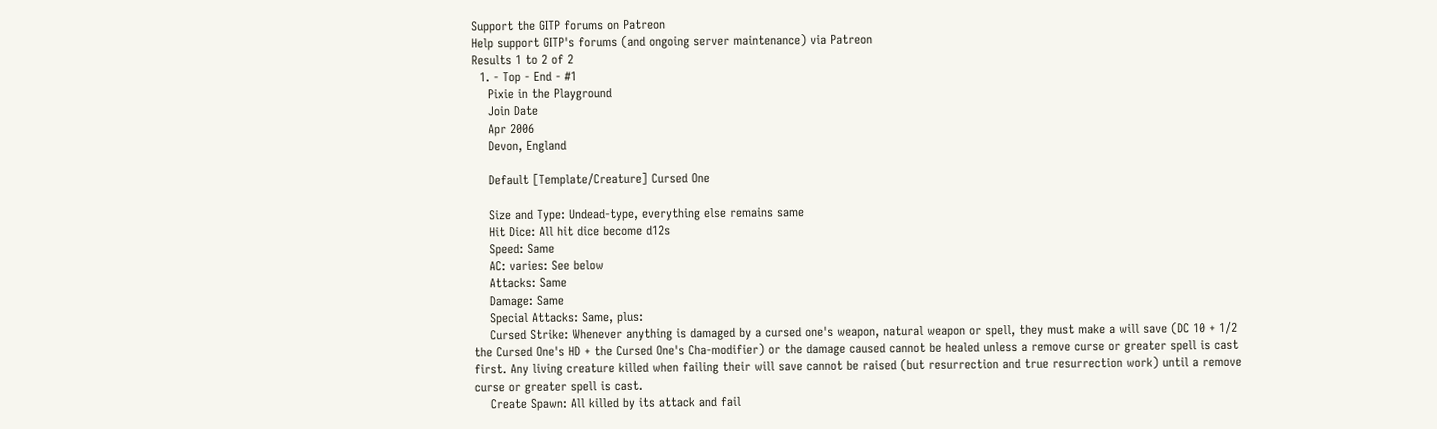Support the GITP forums on Patreon
Help support GITP's forums (and ongoing server maintenance) via Patreon
Results 1 to 2 of 2
  1. - Top - End - #1
    Pixie in the Playground
    Join Date
    Apr 2006
    Devon, England

    Default [Template/Creature] Cursed One

    Size and Type: Undead-type, everything else remains same
    Hit Dice: All hit dice become d12s
    Speed: Same
    AC: varies: See below
    Attacks: Same
    Damage: Same
    Special Attacks: Same, plus:
    Cursed Strike: Whenever anything is damaged by a cursed one's weapon, natural weapon or spell, they must make a will save (DC 10 + 1/2 the Cursed One's HD + the Cursed One's Cha-modifier) or the damage caused cannot be healed unless a remove curse or greater spell is cast first. Any living creature killed when failing their will save cannot be raised (but resurrection and true resurrection work) until a remove curse or greater spell is cast.
    Create Spawn: All killed by its attack and fail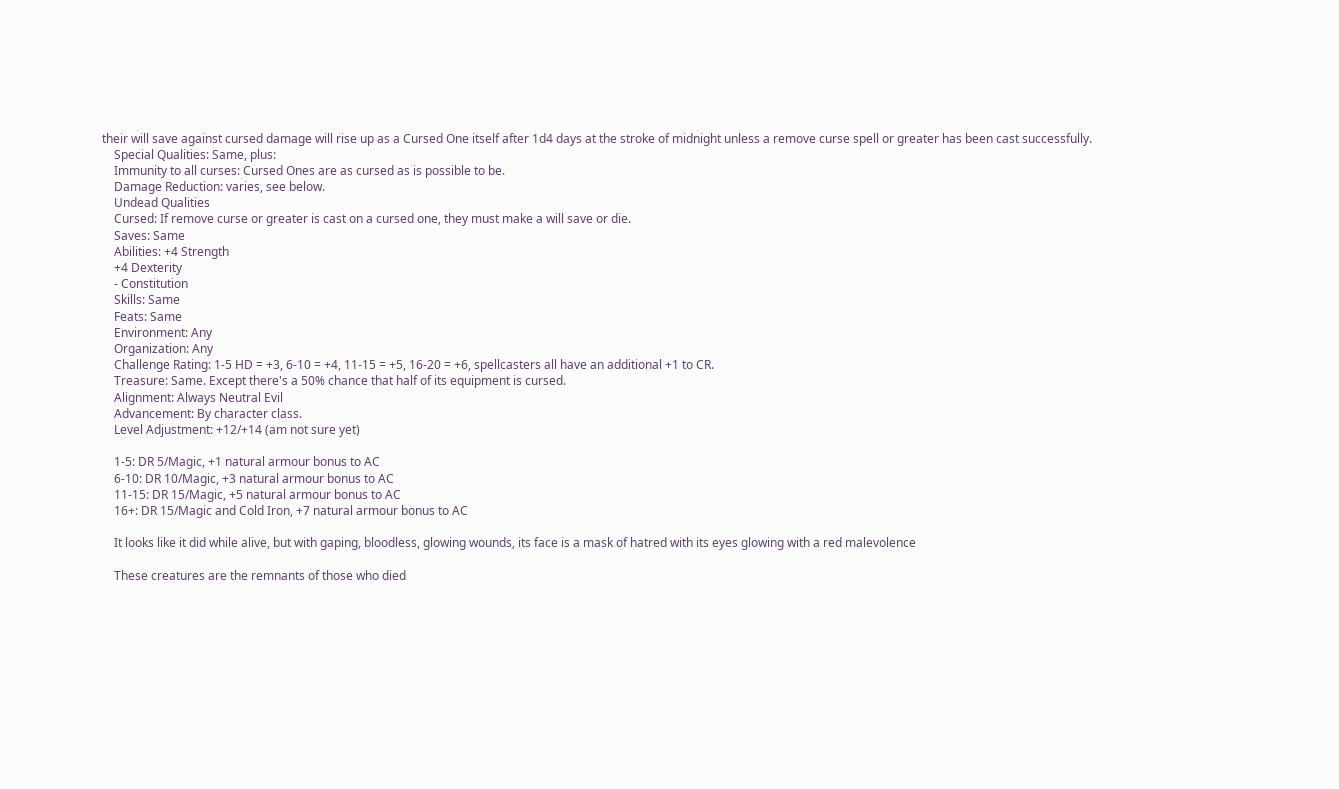their will save against cursed damage will rise up as a Cursed One itself after 1d4 days at the stroke of midnight unless a remove curse spell or greater has been cast successfully.
    Special Qualities: Same, plus:
    Immunity to all curses: Cursed Ones are as cursed as is possible to be.
    Damage Reduction: varies, see below.
    Undead Qualities
    Cursed: If remove curse or greater is cast on a cursed one, they must make a will save or die.
    Saves: Same
    Abilities: +4 Strength
    +4 Dexterity
    - Constitution
    Skills: Same
    Feats: Same
    Environment: Any
    Organization: Any
    Challenge Rating: 1-5 HD = +3, 6-10 = +4, 11-15 = +5, 16-20 = +6, spellcasters all have an additional +1 to CR.
    Treasure: Same. Except there's a 50% chance that half of its equipment is cursed.
    Alignment: Always Neutral Evil
    Advancement: By character class.
    Level Adjustment: +12/+14 (am not sure yet)

    1-5: DR 5/Magic, +1 natural armour bonus to AC
    6-10: DR 10/Magic, +3 natural armour bonus to AC
    11-15: DR 15/Magic, +5 natural armour bonus to AC
    16+: DR 15/Magic and Cold Iron, +7 natural armour bonus to AC

    It looks like it did while alive, but with gaping, bloodless, glowing wounds, its face is a mask of hatred with its eyes glowing with a red malevolence

    These creatures are the remnants of those who died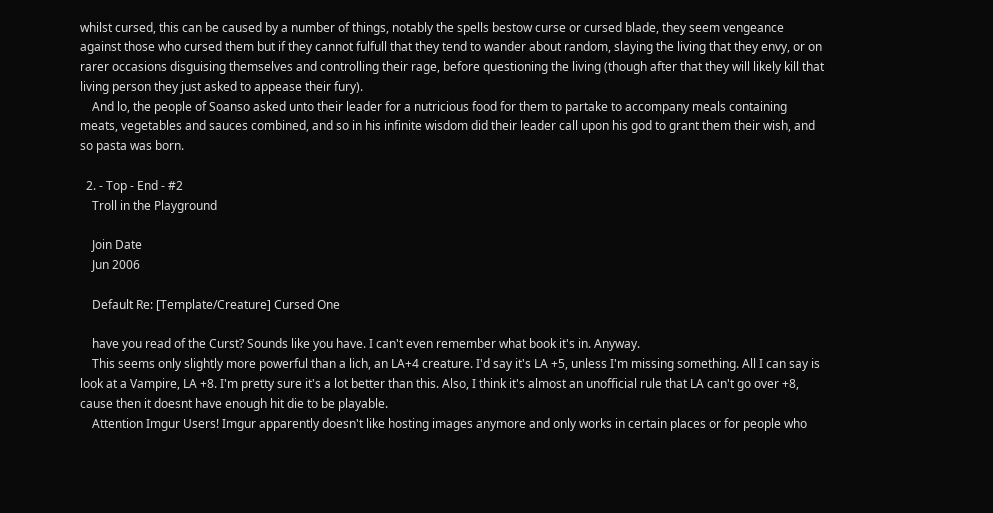whilst cursed, this can be caused by a number of things, notably the spells bestow curse or cursed blade, they seem vengeance against those who cursed them but if they cannot fulfull that they tend to wander about random, slaying the living that they envy, or on rarer occasions disguising themselves and controlling their rage, before questioning the living (though after that they will likely kill that living person they just asked to appease their fury).
    And lo, the people of Soanso asked unto their leader for a nutricious food for them to partake to accompany meals containing meats, vegetables and sauces combined, and so in his infinite wisdom did their leader call upon his god to grant them their wish, and so pasta was born.

  2. - Top - End - #2
    Troll in the Playground

    Join Date
    Jun 2006

    Default Re: [Template/Creature] Cursed One

    have you read of the Curst? Sounds like you have. I can't even remember what book it's in. Anyway.
    This seems only slightly more powerful than a lich, an LA+4 creature. I'd say it's LA +5, unless I'm missing something. All I can say is look at a Vampire, LA +8. I'm pretty sure it's a lot better than this. Also, I think it's almost an unofficial rule that LA can't go over +8, cause then it doesnt have enough hit die to be playable.
    Attention Imgur Users! Imgur apparently doesn't like hosting images anymore and only works in certain places or for people who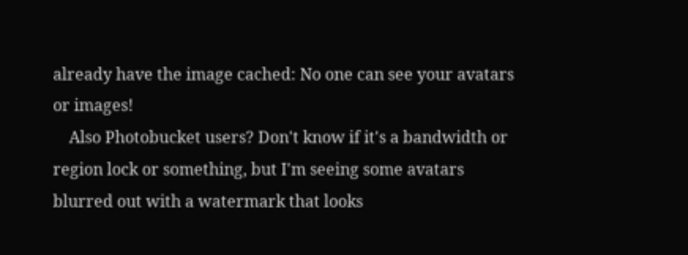already have the image cached: No one can see your avatars or images!
    Also Photobucket users? Don't know if it's a bandwidth or region lock or something, but I'm seeing some avatars blurred out with a watermark that looks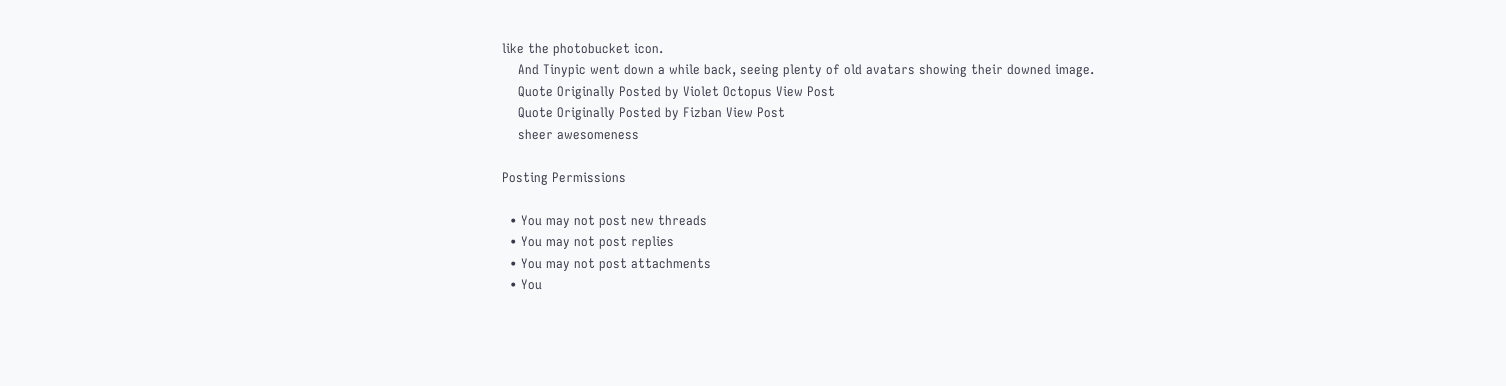like the photobucket icon.
    And Tinypic went down a while back, seeing plenty of old avatars showing their downed image.
    Quote Originally Posted by Violet Octopus View Post
    Quote Originally Posted by Fizban View Post
    sheer awesomeness

Posting Permissions

  • You may not post new threads
  • You may not post replies
  • You may not post attachments
  • You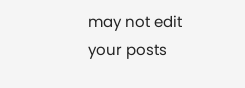may not edit your posts